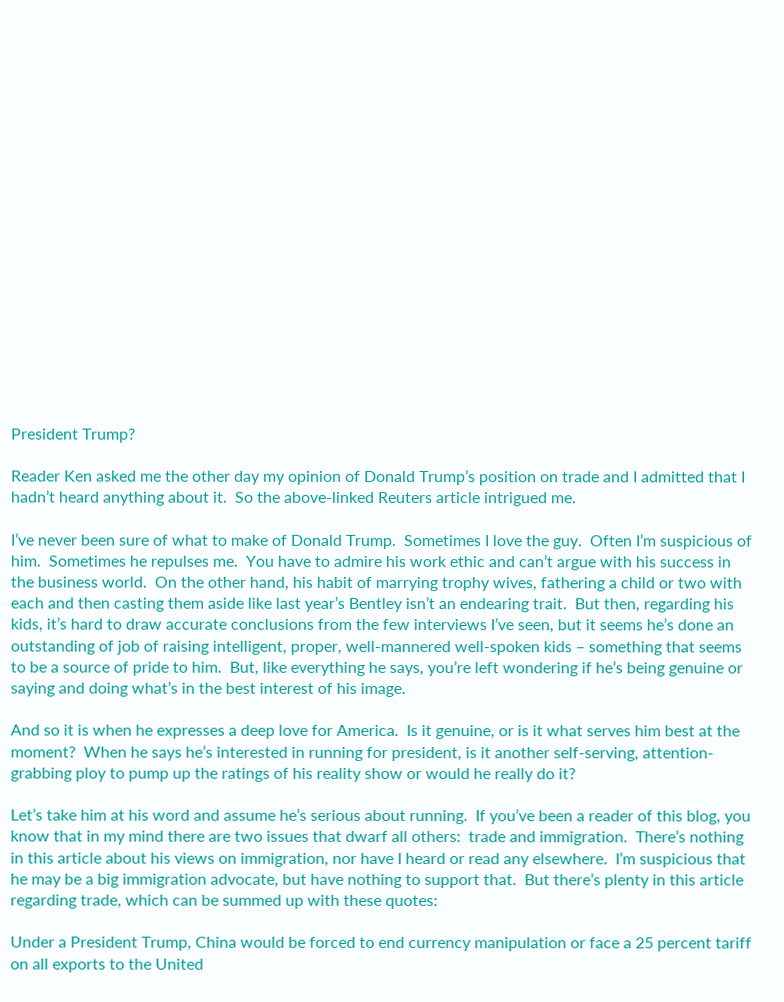President Trump?

Reader Ken asked me the other day my opinion of Donald Trump’s position on trade and I admitted that I hadn’t heard anything about it.  So the above-linked Reuters article intrigued me.

I’ve never been sure of what to make of Donald Trump.  Sometimes I love the guy.  Often I’m suspicious of him.  Sometimes he repulses me.  You have to admire his work ethic and can’t argue with his success in the business world.  On the other hand, his habit of marrying trophy wives, fathering a child or two with each and then casting them aside like last year’s Bentley isn’t an endearing trait.  But then, regarding his kids, it’s hard to draw accurate conclusions from the few interviews I’ve seen, but it seems he’s done an outstanding of job of raising intelligent, proper, well-mannered well-spoken kids – something that seems to be a source of pride to him.  But, like everything he says, you’re left wondering if he’s being genuine or saying and doing what’s in the best interest of his image.

And so it is when he expresses a deep love for America.  Is it genuine, or is it what serves him best at the moment?  When he says he’s interested in running for president, is it another self-serving, attention-grabbing ploy to pump up the ratings of his reality show or would he really do it?

Let’s take him at his word and assume he’s serious about running.  If you’ve been a reader of this blog, you know that in my mind there are two issues that dwarf all others:  trade and immigration.  There’s nothing in this article about his views on immigration, nor have I heard or read any elsewhere.  I’m suspicious that he may be a big immigration advocate, but have nothing to support that.  But there’s plenty in this article regarding trade, which can be summed up with these quotes:

Under a President Trump, China would be forced to end currency manipulation or face a 25 percent tariff on all exports to the United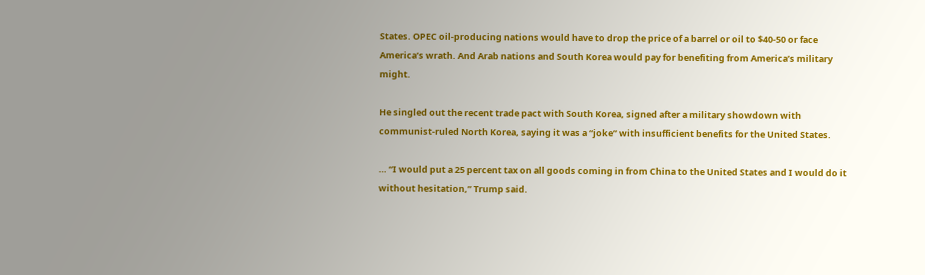States. OPEC oil-producing nations would have to drop the price of a barrel or oil to $40-50 or face America’s wrath. And Arab nations and South Korea would pay for benefiting from America’s military might.

He singled out the recent trade pact with South Korea, signed after a military showdown with communist-ruled North Korea, saying it was a “joke” with insufficient benefits for the United States.

… “I would put a 25 percent tax on all goods coming in from China to the United States and I would do it without hesitation,” Trump said.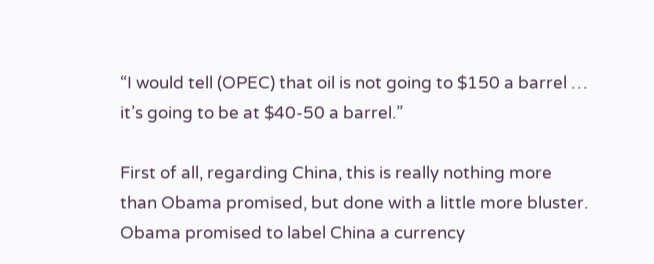“I would tell (OPEC) that oil is not going to $150 a barrel … it’s going to be at $40-50 a barrel.”

First of all, regarding China, this is really nothing more than Obama promised, but done with a little more bluster.  Obama promised to label China a currency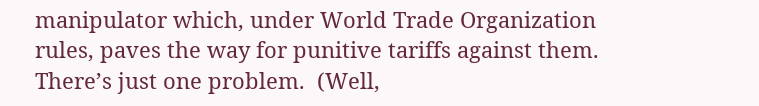manipulator which, under World Trade Organization rules, paves the way for punitive tariffs against them.  There’s just one problem.  (Well,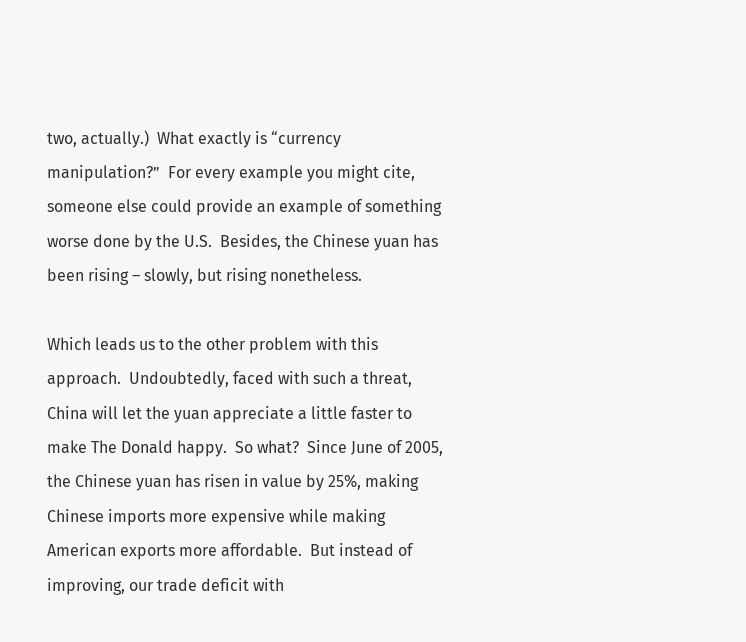two, actually.)  What exactly is “currency manipulation?”  For every example you might cite, someone else could provide an example of something worse done by the U.S.  Besides, the Chinese yuan has been rising – slowly, but rising nonetheless.

Which leads us to the other problem with this approach.  Undoubtedly, faced with such a threat, China will let the yuan appreciate a little faster to make The Donald happy.  So what?  Since June of 2005, the Chinese yuan has risen in value by 25%, making Chinese imports more expensive while making American exports more affordable.  But instead of improving, our trade deficit with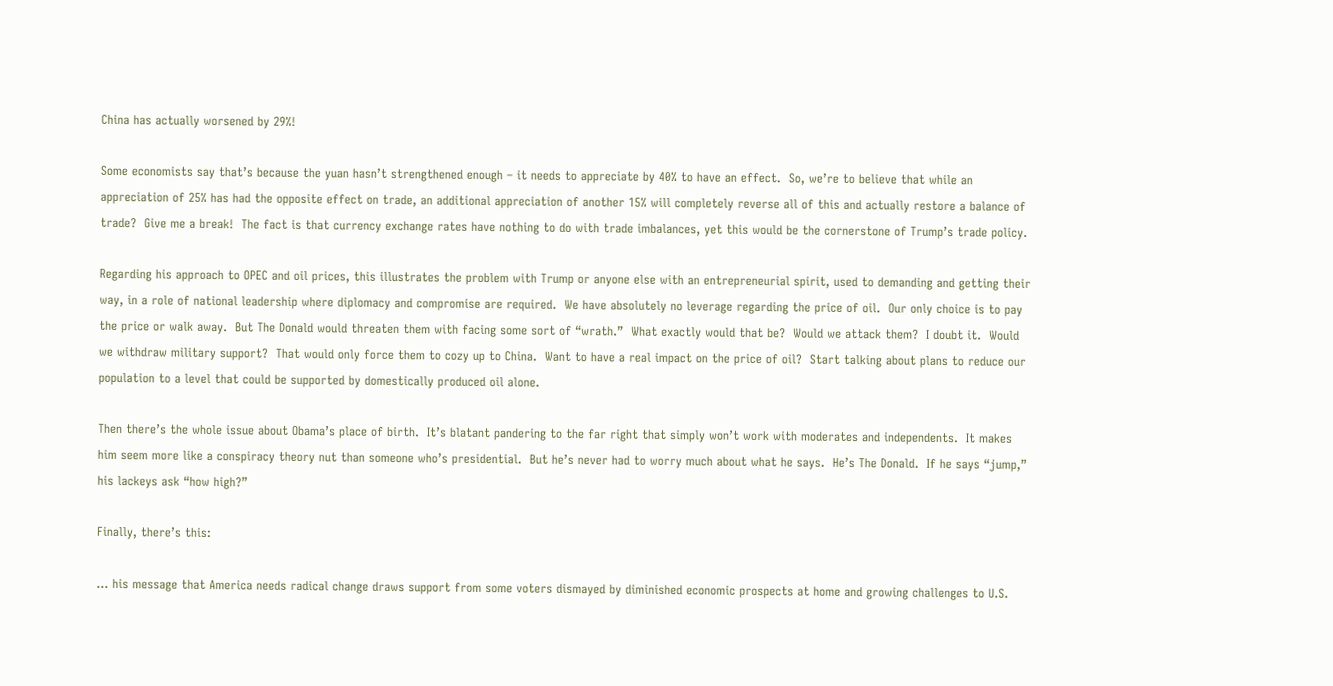China has actually worsened by 29%!

Some economists say that’s because the yuan hasn’t strengthened enough – it needs to appreciate by 40% to have an effect.  So, we’re to believe that while an appreciation of 25% has had the opposite effect on trade, an additional appreciation of another 15% will completely reverse all of this and actually restore a balance of trade?  Give me a break!  The fact is that currency exchange rates have nothing to do with trade imbalances, yet this would be the cornerstone of Trump’s trade policy.

Regarding his approach to OPEC and oil prices, this illustrates the problem with Trump or anyone else with an entrepreneurial spirit, used to demanding and getting their way, in a role of national leadership where diplomacy and compromise are required.  We have absolutely no leverage regarding the price of oil.  Our only choice is to pay the price or walk away.  But The Donald would threaten them with facing some sort of “wrath.”  What exactly would that be?  Would we attack them?  I doubt it.  Would we withdraw military support?  That would only force them to cozy up to China.  Want to have a real impact on the price of oil?  Start talking about plans to reduce our population to a level that could be supported by domestically produced oil alone.

Then there’s the whole issue about Obama’s place of birth.  It’s blatant pandering to the far right that simply won’t work with moderates and independents.  It makes him seem more like a conspiracy theory nut than someone who’s presidential.  But he’s never had to worry much about what he says.  He’s The Donald.  If he says “jump,” his lackeys ask “how high?”

Finally, there’s this:

… his message that America needs radical change draws support from some voters dismayed by diminished economic prospects at home and growing challenges to U.S.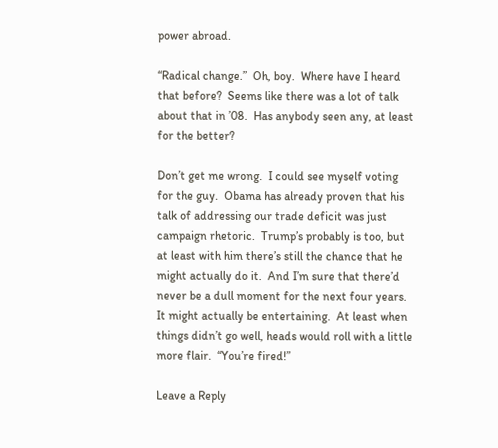power abroad.

“Radical change.”  Oh, boy.  Where have I heard that before?  Seems like there was a lot of talk about that in ’08.  Has anybody seen any, at least for the better?

Don’t get me wrong.  I could see myself voting for the guy.  Obama has already proven that his talk of addressing our trade deficit was just campaign rhetoric.  Trump’s probably is too, but at least with him there’s still the chance that he might actually do it.  And I’m sure that there’d never be a dull moment for the next four years.  It might actually be entertaining.  At least when things didn’t go well, heads would roll with a little more flair.  “You’re fired!”

Leave a Reply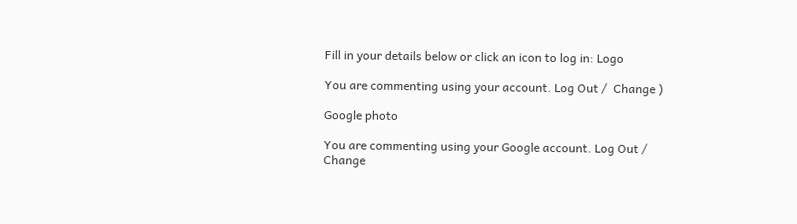Fill in your details below or click an icon to log in: Logo

You are commenting using your account. Log Out /  Change )

Google photo

You are commenting using your Google account. Log Out /  Change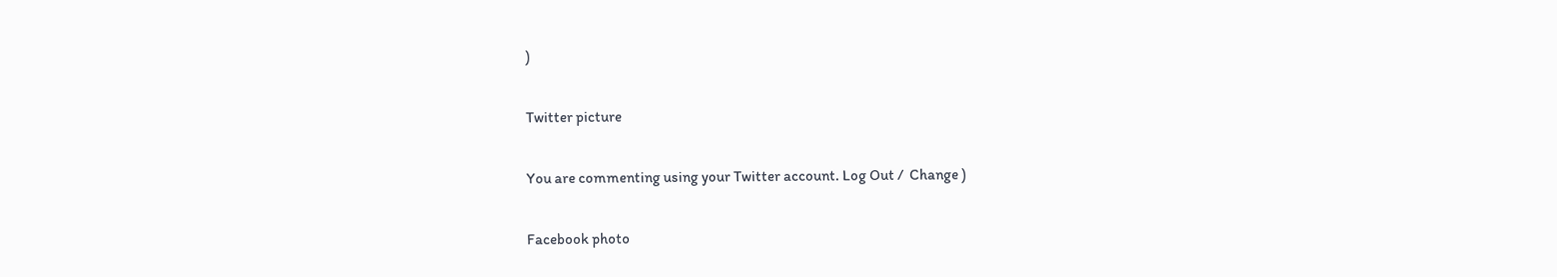)

Twitter picture

You are commenting using your Twitter account. Log Out /  Change )

Facebook photo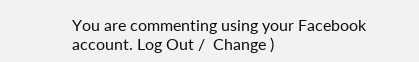You are commenting using your Facebook account. Log Out /  Change )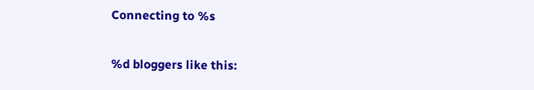Connecting to %s

%d bloggers like this: